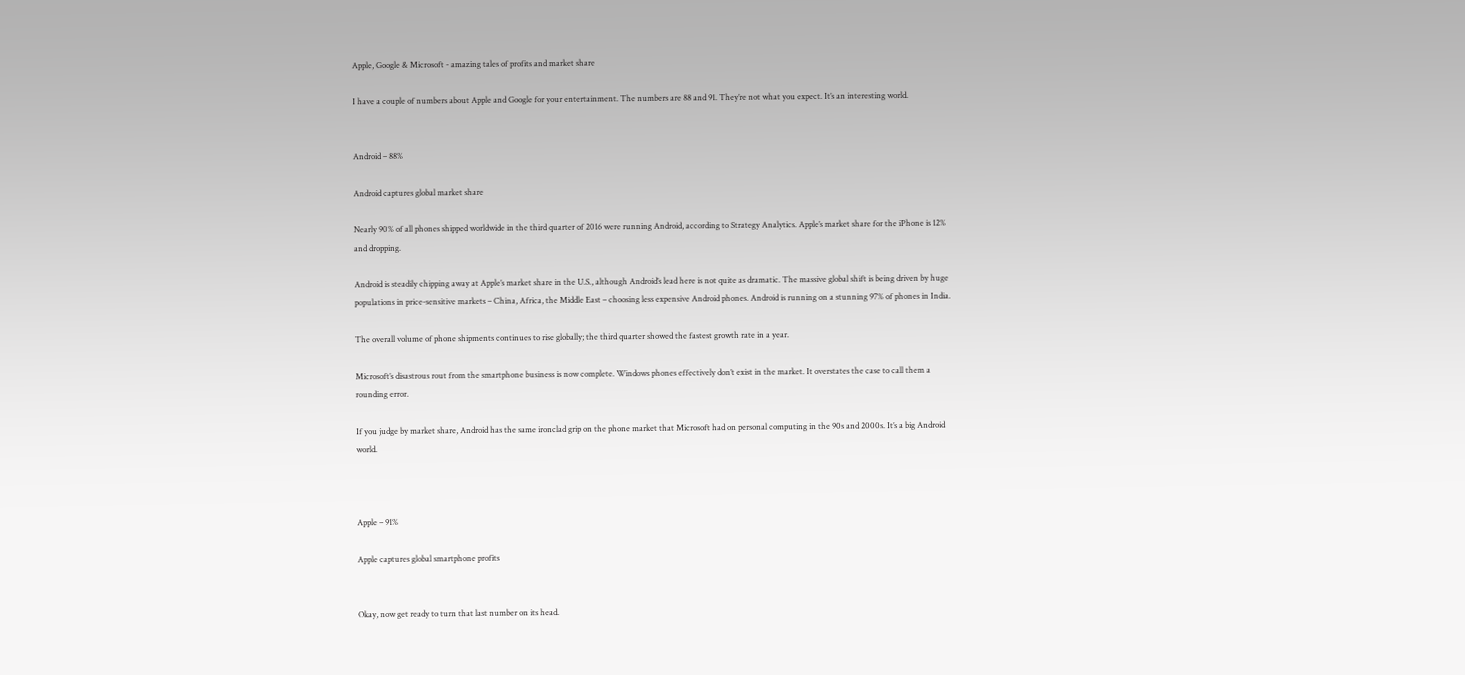Apple, Google & Microsoft - amazing tales of profits and market share

I have a couple of numbers about Apple and Google for your entertainment. The numbers are 88 and 91. They’re not what you expect. It’s an interesting world.


Android – 88%

Android captures global market share

Nearly 90% of all phones shipped worldwide in the third quarter of 2016 were running Android, according to Strategy Analytics. Apple’s market share for the iPhone is 12% and dropping.

Android is steadily chipping away at Apple’s market share in the U.S., although Android’s lead here is not quite as dramatic. The massive global shift is being driven by huge populations in price-sensitive markets – China, Africa, the Middle East – choosing less expensive Android phones. Android is running on a stunning 97% of phones in India.

The overall volume of phone shipments continues to rise globally; the third quarter showed the fastest growth rate in a year.

Microsoft’s disastrous rout from the smartphone business is now complete. Windows phones effectively don’t exist in the market. It overstates the case to call them a rounding error.

If you judge by market share, Android has the same ironclad grip on the phone market that Microsoft had on personal computing in the 90s and 2000s. It’s a big Android world.



Apple – 91%

Apple captures global smartphone profits


Okay, now get ready to turn that last number on its head.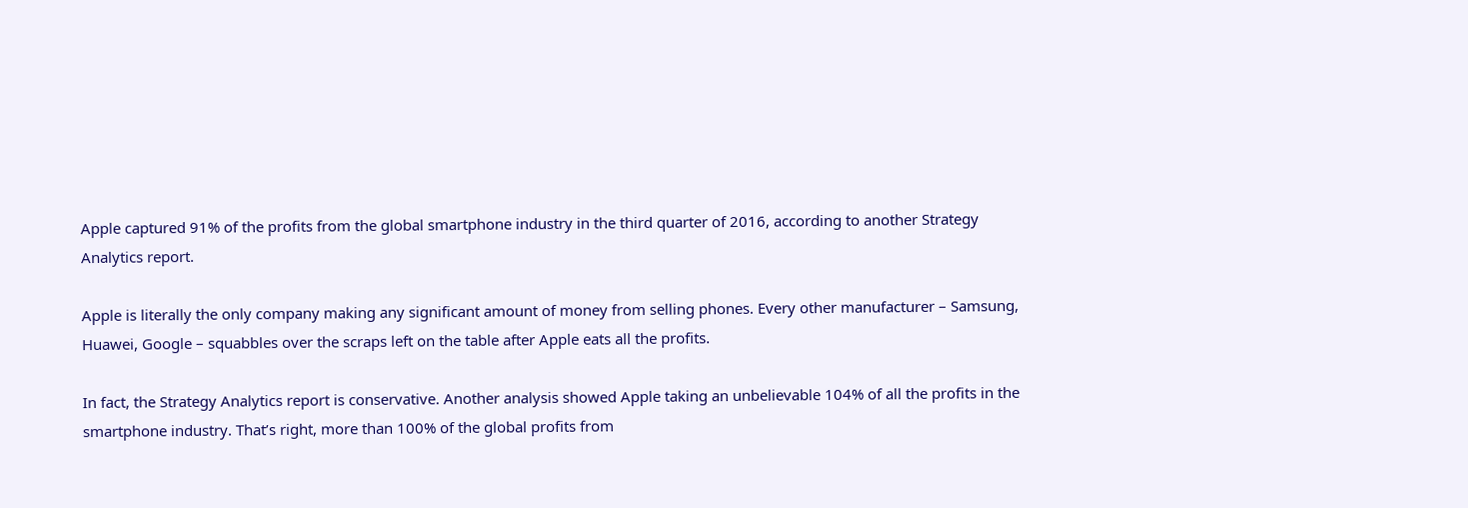Apple captured 91% of the profits from the global smartphone industry in the third quarter of 2016, according to another Strategy Analytics report.

Apple is literally the only company making any significant amount of money from selling phones. Every other manufacturer – Samsung, Huawei, Google – squabbles over the scraps left on the table after Apple eats all the profits.

In fact, the Strategy Analytics report is conservative. Another analysis showed Apple taking an unbelievable 104% of all the profits in the smartphone industry. That’s right, more than 100% of the global profits from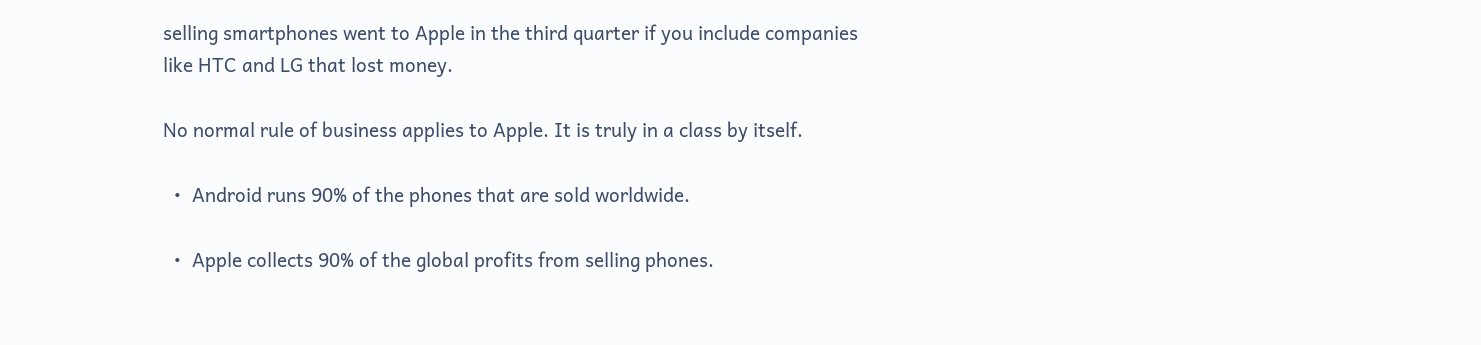selling smartphones went to Apple in the third quarter if you include companies like HTC and LG that lost money.

No normal rule of business applies to Apple. It is truly in a class by itself.

  •  Android runs 90% of the phones that are sold worldwide.

  •  Apple collects 90% of the global profits from selling phones.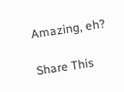Amazing, eh?

Share This